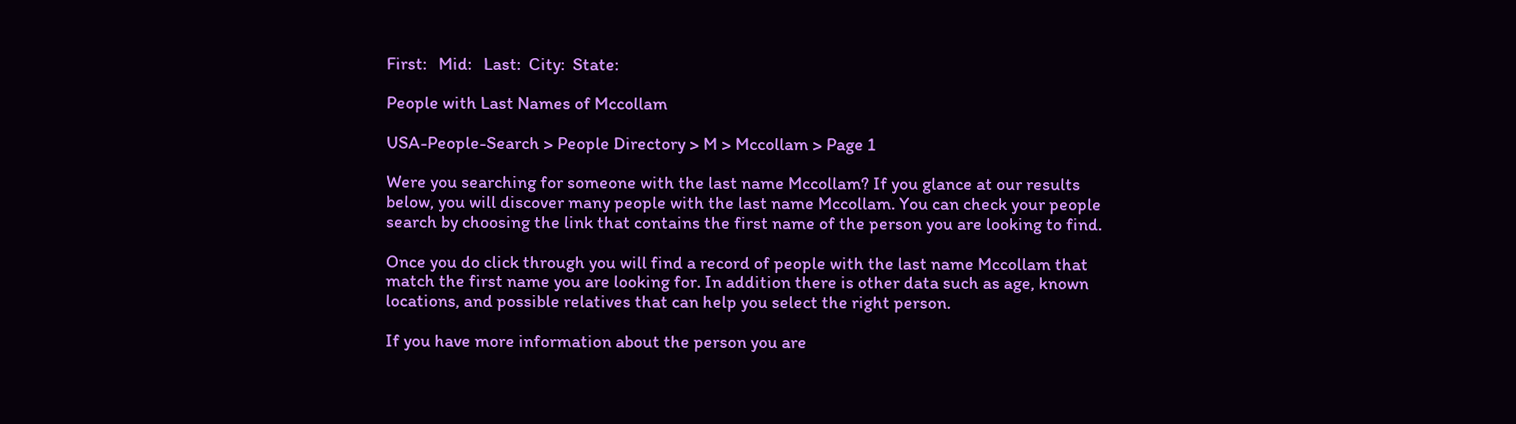First:   Mid:   Last:  City:  State:

People with Last Names of Mccollam

USA-People-Search > People Directory > M > Mccollam > Page 1

Were you searching for someone with the last name Mccollam? If you glance at our results below, you will discover many people with the last name Mccollam. You can check your people search by choosing the link that contains the first name of the person you are looking to find.

Once you do click through you will find a record of people with the last name Mccollam that match the first name you are looking for. In addition there is other data such as age, known locations, and possible relatives that can help you select the right person.

If you have more information about the person you are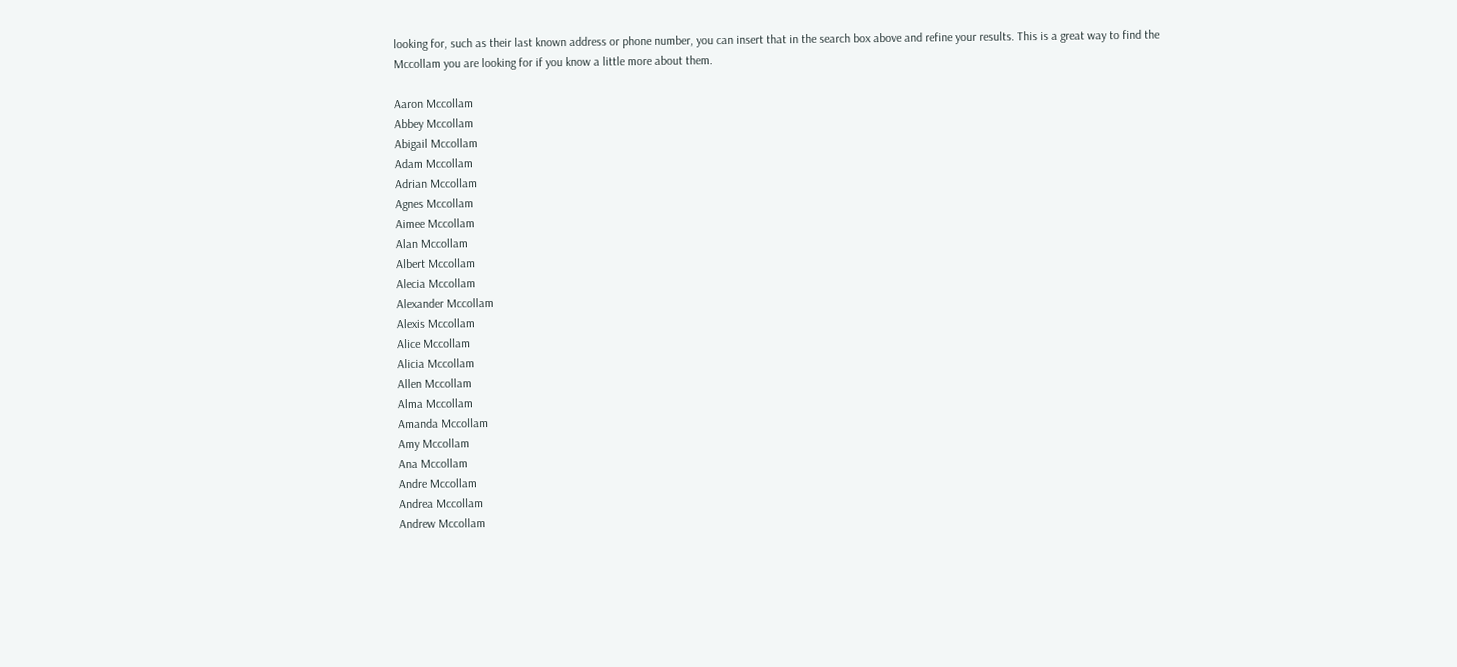looking for, such as their last known address or phone number, you can insert that in the search box above and refine your results. This is a great way to find the Mccollam you are looking for if you know a little more about them.

Aaron Mccollam
Abbey Mccollam
Abigail Mccollam
Adam Mccollam
Adrian Mccollam
Agnes Mccollam
Aimee Mccollam
Alan Mccollam
Albert Mccollam
Alecia Mccollam
Alexander Mccollam
Alexis Mccollam
Alice Mccollam
Alicia Mccollam
Allen Mccollam
Alma Mccollam
Amanda Mccollam
Amy Mccollam
Ana Mccollam
Andre Mccollam
Andrea Mccollam
Andrew Mccollam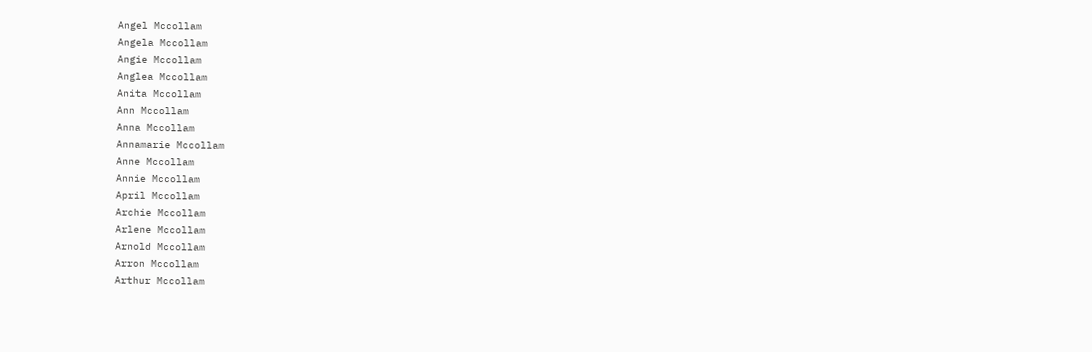Angel Mccollam
Angela Mccollam
Angie Mccollam
Anglea Mccollam
Anita Mccollam
Ann Mccollam
Anna Mccollam
Annamarie Mccollam
Anne Mccollam
Annie Mccollam
April Mccollam
Archie Mccollam
Arlene Mccollam
Arnold Mccollam
Arron Mccollam
Arthur Mccollam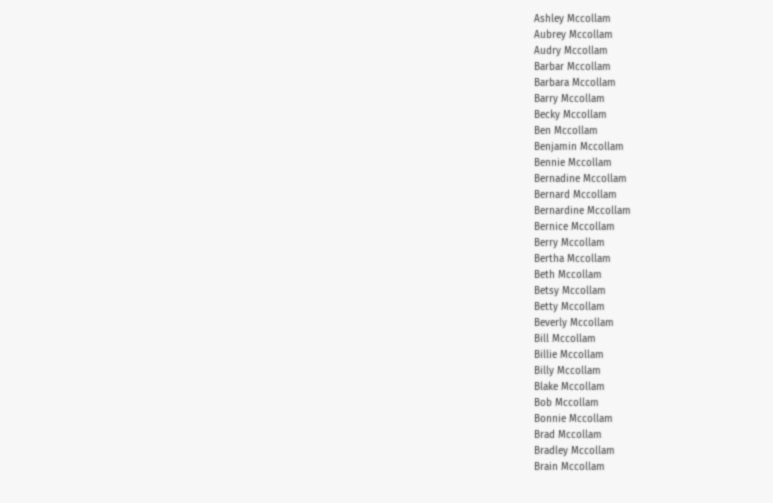Ashley Mccollam
Aubrey Mccollam
Audry Mccollam
Barbar Mccollam
Barbara Mccollam
Barry Mccollam
Becky Mccollam
Ben Mccollam
Benjamin Mccollam
Bennie Mccollam
Bernadine Mccollam
Bernard Mccollam
Bernardine Mccollam
Bernice Mccollam
Berry Mccollam
Bertha Mccollam
Beth Mccollam
Betsy Mccollam
Betty Mccollam
Beverly Mccollam
Bill Mccollam
Billie Mccollam
Billy Mccollam
Blake Mccollam
Bob Mccollam
Bonnie Mccollam
Brad Mccollam
Bradley Mccollam
Brain Mccollam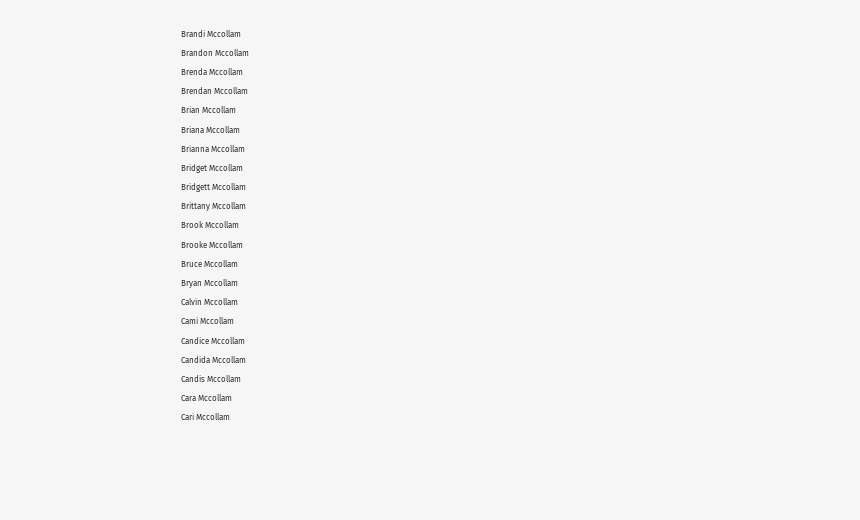Brandi Mccollam
Brandon Mccollam
Brenda Mccollam
Brendan Mccollam
Brian Mccollam
Briana Mccollam
Brianna Mccollam
Bridget Mccollam
Bridgett Mccollam
Brittany Mccollam
Brook Mccollam
Brooke Mccollam
Bruce Mccollam
Bryan Mccollam
Calvin Mccollam
Cami Mccollam
Candice Mccollam
Candida Mccollam
Candis Mccollam
Cara Mccollam
Cari Mccollam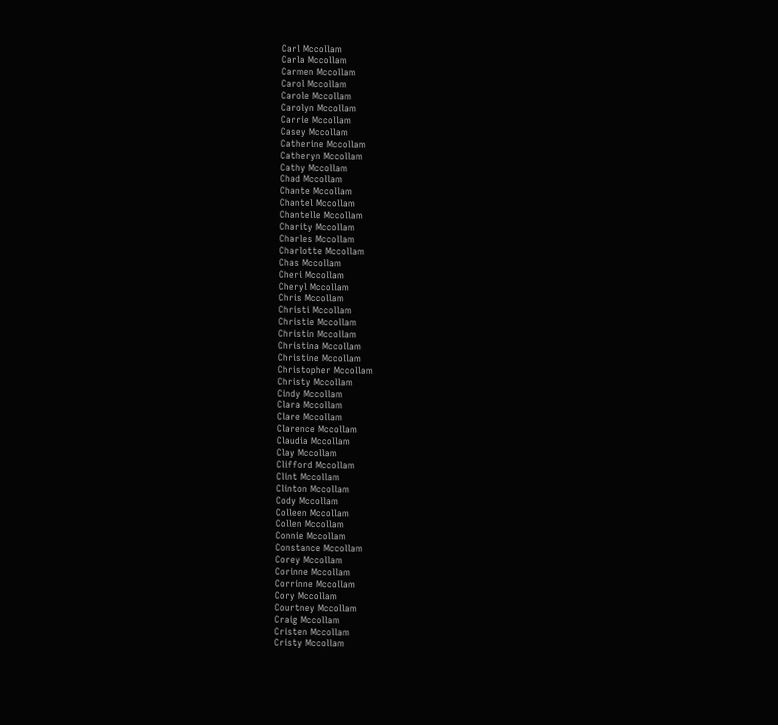Carl Mccollam
Carla Mccollam
Carmen Mccollam
Carol Mccollam
Carole Mccollam
Carolyn Mccollam
Carrie Mccollam
Casey Mccollam
Catherine Mccollam
Catheryn Mccollam
Cathy Mccollam
Chad Mccollam
Chante Mccollam
Chantel Mccollam
Chantelle Mccollam
Charity Mccollam
Charles Mccollam
Charlotte Mccollam
Chas Mccollam
Cheri Mccollam
Cheryl Mccollam
Chris Mccollam
Christi Mccollam
Christie Mccollam
Christin Mccollam
Christina Mccollam
Christine Mccollam
Christopher Mccollam
Christy Mccollam
Cindy Mccollam
Clara Mccollam
Clare Mccollam
Clarence Mccollam
Claudia Mccollam
Clay Mccollam
Clifford Mccollam
Clint Mccollam
Clinton Mccollam
Cody Mccollam
Colleen Mccollam
Collen Mccollam
Connie Mccollam
Constance Mccollam
Corey Mccollam
Corinne Mccollam
Corrinne Mccollam
Cory Mccollam
Courtney Mccollam
Craig Mccollam
Cristen Mccollam
Cristy Mccollam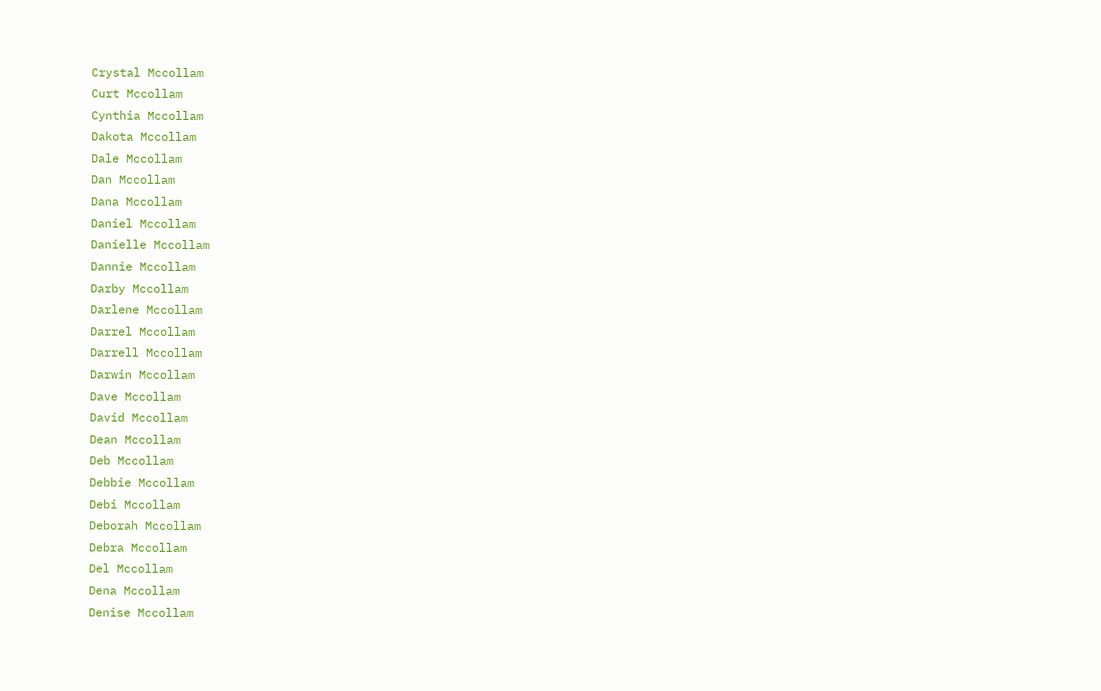Crystal Mccollam
Curt Mccollam
Cynthia Mccollam
Dakota Mccollam
Dale Mccollam
Dan Mccollam
Dana Mccollam
Daniel Mccollam
Danielle Mccollam
Dannie Mccollam
Darby Mccollam
Darlene Mccollam
Darrel Mccollam
Darrell Mccollam
Darwin Mccollam
Dave Mccollam
David Mccollam
Dean Mccollam
Deb Mccollam
Debbie Mccollam
Debi Mccollam
Deborah Mccollam
Debra Mccollam
Del Mccollam
Dena Mccollam
Denise Mccollam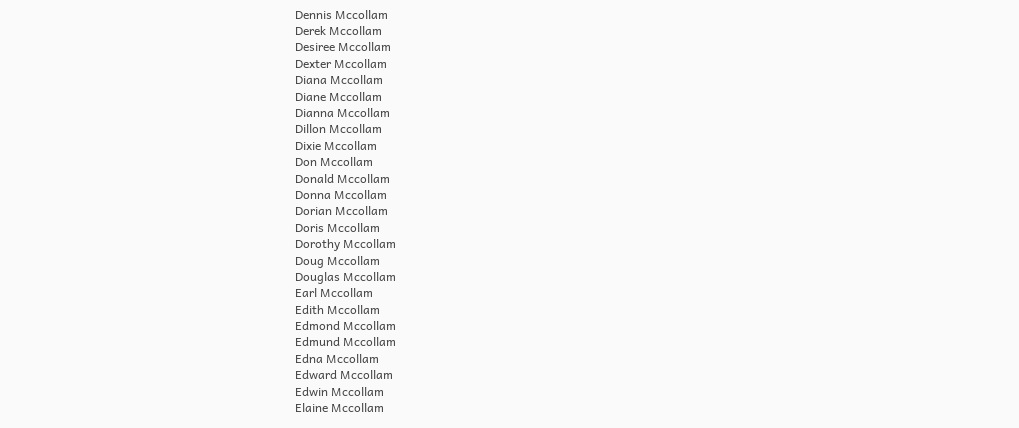Dennis Mccollam
Derek Mccollam
Desiree Mccollam
Dexter Mccollam
Diana Mccollam
Diane Mccollam
Dianna Mccollam
Dillon Mccollam
Dixie Mccollam
Don Mccollam
Donald Mccollam
Donna Mccollam
Dorian Mccollam
Doris Mccollam
Dorothy Mccollam
Doug Mccollam
Douglas Mccollam
Earl Mccollam
Edith Mccollam
Edmond Mccollam
Edmund Mccollam
Edna Mccollam
Edward Mccollam
Edwin Mccollam
Elaine Mccollam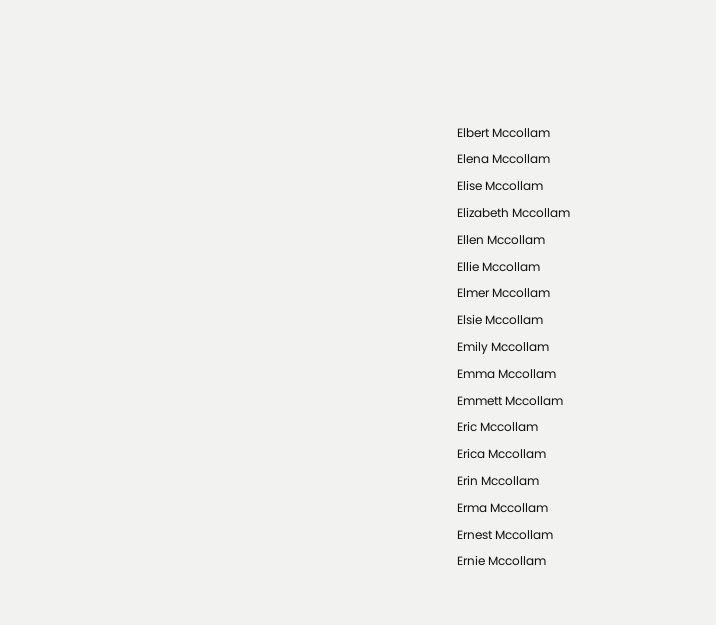Elbert Mccollam
Elena Mccollam
Elise Mccollam
Elizabeth Mccollam
Ellen Mccollam
Ellie Mccollam
Elmer Mccollam
Elsie Mccollam
Emily Mccollam
Emma Mccollam
Emmett Mccollam
Eric Mccollam
Erica Mccollam
Erin Mccollam
Erma Mccollam
Ernest Mccollam
Ernie Mccollam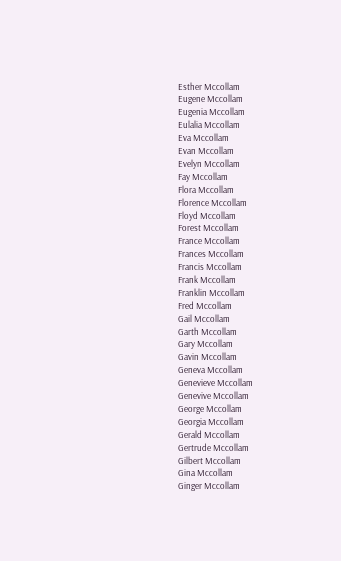Esther Mccollam
Eugene Mccollam
Eugenia Mccollam
Eulalia Mccollam
Eva Mccollam
Evan Mccollam
Evelyn Mccollam
Fay Mccollam
Flora Mccollam
Florence Mccollam
Floyd Mccollam
Forest Mccollam
France Mccollam
Frances Mccollam
Francis Mccollam
Frank Mccollam
Franklin Mccollam
Fred Mccollam
Gail Mccollam
Garth Mccollam
Gary Mccollam
Gavin Mccollam
Geneva Mccollam
Genevieve Mccollam
Genevive Mccollam
George Mccollam
Georgia Mccollam
Gerald Mccollam
Gertrude Mccollam
Gilbert Mccollam
Gina Mccollam
Ginger Mccollam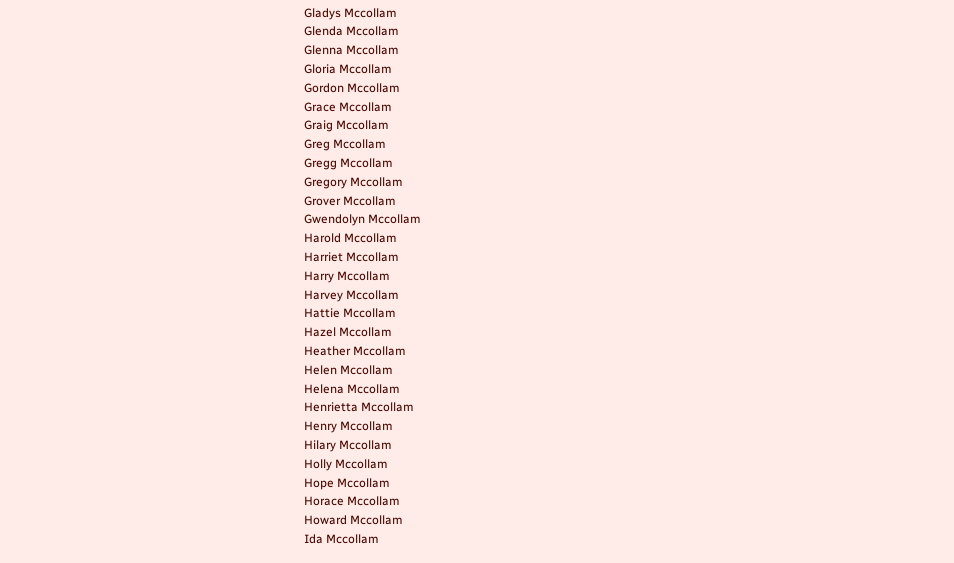Gladys Mccollam
Glenda Mccollam
Glenna Mccollam
Gloria Mccollam
Gordon Mccollam
Grace Mccollam
Graig Mccollam
Greg Mccollam
Gregg Mccollam
Gregory Mccollam
Grover Mccollam
Gwendolyn Mccollam
Harold Mccollam
Harriet Mccollam
Harry Mccollam
Harvey Mccollam
Hattie Mccollam
Hazel Mccollam
Heather Mccollam
Helen Mccollam
Helena Mccollam
Henrietta Mccollam
Henry Mccollam
Hilary Mccollam
Holly Mccollam
Hope Mccollam
Horace Mccollam
Howard Mccollam
Ida Mccollam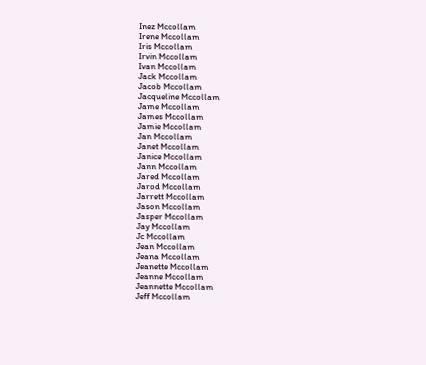Inez Mccollam
Irene Mccollam
Iris Mccollam
Irvin Mccollam
Ivan Mccollam
Jack Mccollam
Jacob Mccollam
Jacqueline Mccollam
Jame Mccollam
James Mccollam
Jamie Mccollam
Jan Mccollam
Janet Mccollam
Janice Mccollam
Jann Mccollam
Jared Mccollam
Jarod Mccollam
Jarrett Mccollam
Jason Mccollam
Jasper Mccollam
Jay Mccollam
Jc Mccollam
Jean Mccollam
Jeana Mccollam
Jeanette Mccollam
Jeanne Mccollam
Jeannette Mccollam
Jeff Mccollam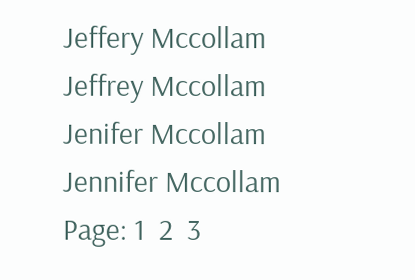Jeffery Mccollam
Jeffrey Mccollam
Jenifer Mccollam
Jennifer Mccollam
Page: 1  2  3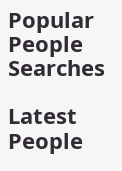Popular People Searches

Latest People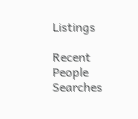Listings

Recent People Searches